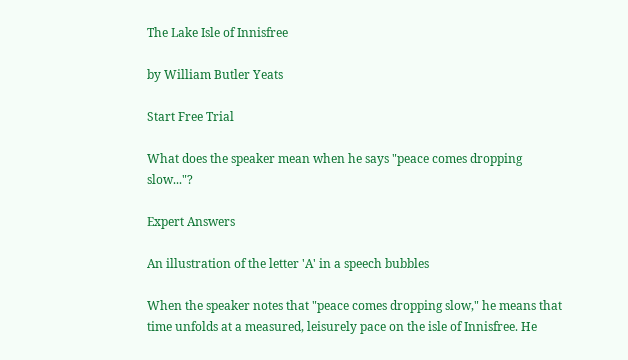The Lake Isle of Innisfree

by William Butler Yeats

Start Free Trial

What does the speaker mean when he says "peace comes dropping slow..."?

Expert Answers

An illustration of the letter 'A' in a speech bubbles

When the speaker notes that "peace comes dropping slow," he means that time unfolds at a measured, leisurely pace on the isle of Innisfree. He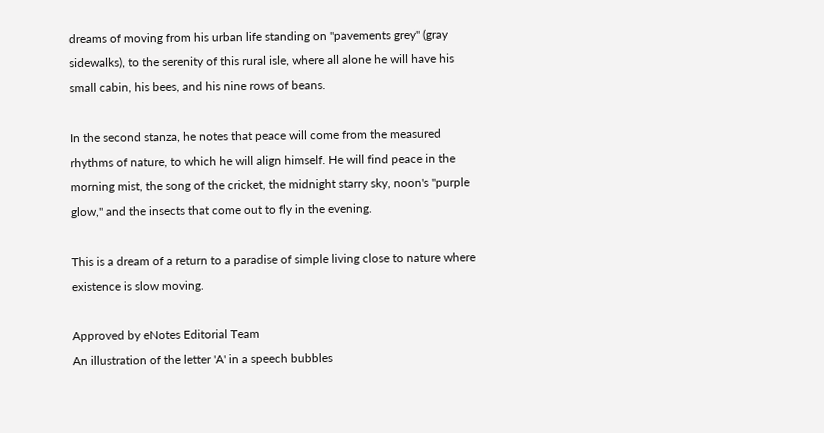dreams of moving from his urban life standing on "pavements grey" (gray sidewalks), to the serenity of this rural isle, where all alone he will have his small cabin, his bees, and his nine rows of beans.

In the second stanza, he notes that peace will come from the measured rhythms of nature, to which he will align himself. He will find peace in the morning mist, the song of the cricket, the midnight starry sky, noon's "purple glow," and the insects that come out to fly in the evening.

This is a dream of a return to a paradise of simple living close to nature where existence is slow moving.

Approved by eNotes Editorial Team
An illustration of the letter 'A' in a speech bubbles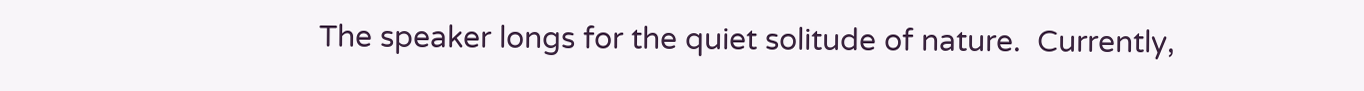The speaker longs for the quiet solitude of nature.  Currently,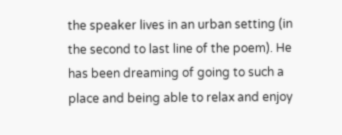the speaker lives in an urban setting (in the second to last line of the poem). He has been dreaming of going to such a place and being able to relax and enjoy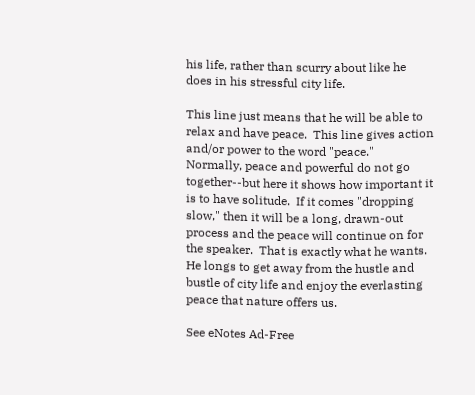his life, rather than scurry about like he does in his stressful city life.

This line just means that he will be able to relax and have peace.  This line gives action and/or power to the word "peace."  Normally, peace and powerful do not go together--but here it shows how important it is to have solitude.  If it comes "dropping slow," then it will be a long, drawn-out process and the peace will continue on for the speaker.  That is exactly what he wants.  He longs to get away from the hustle and bustle of city life and enjoy the everlasting peace that nature offers us.

See eNotes Ad-Free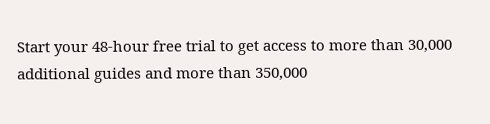Start your 48-hour free trial to get access to more than 30,000 additional guides and more than 350,000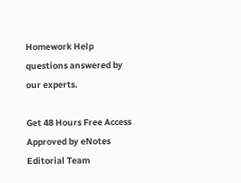Homework Help questions answered by our experts.

Get 48 Hours Free Access
Approved by eNotes Editorial Team